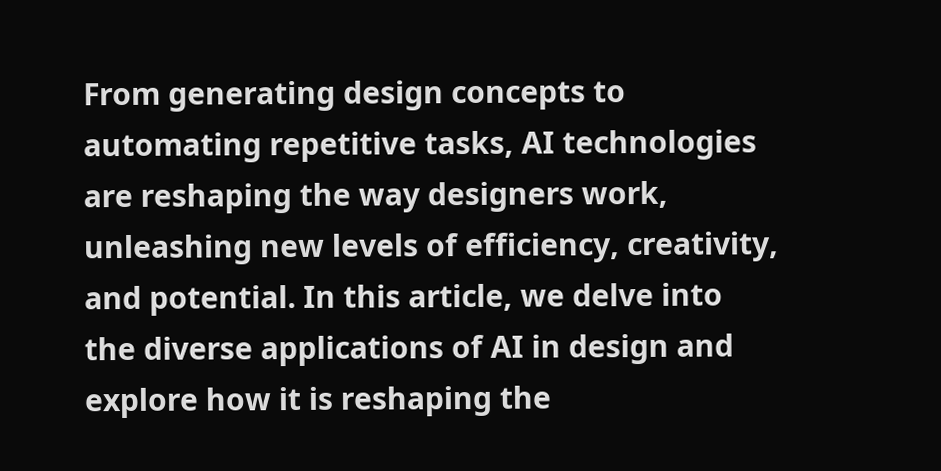From generating design concepts to automating repetitive tasks, AI technologies are reshaping the way designers work, unleashing new levels of efficiency, creativity, and potential. In this article, we delve into the diverse applications of AI in design and explore how it is reshaping the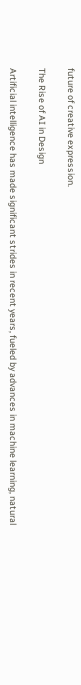future of creative expression.

The Rise of AI in Design

Artificial intelligence has made significant strides in recent years, fueled by advances in machine learning, natural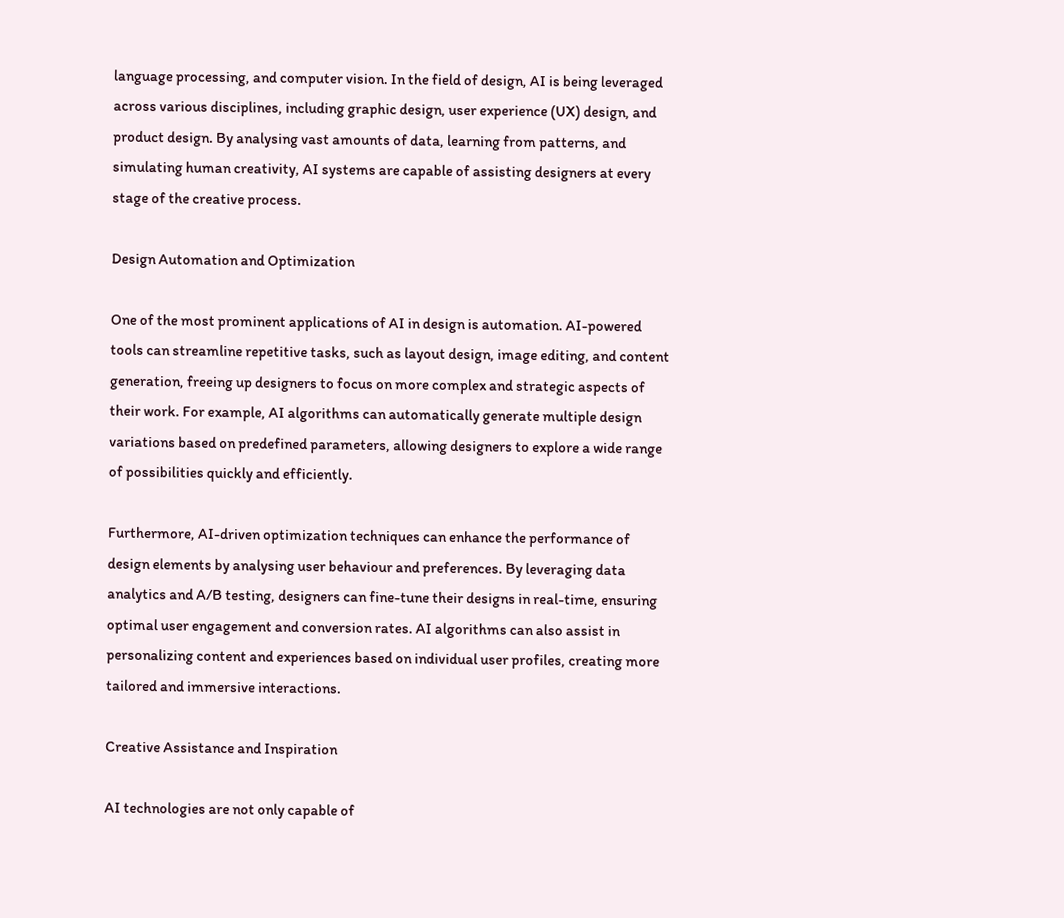language processing, and computer vision. In the field of design, AI is being leveraged across various disciplines, including graphic design, user experience (UX) design, and product design. By analysing vast amounts of data, learning from patterns, and simulating human creativity, AI systems are capable of assisting designers at every stage of the creative process.

Design Automation and Optimization

One of the most prominent applications of AI in design is automation. AI-powered tools can streamline repetitive tasks, such as layout design, image editing, and content generation, freeing up designers to focus on more complex and strategic aspects of their work. For example, AI algorithms can automatically generate multiple design variations based on predefined parameters, allowing designers to explore a wide range of possibilities quickly and efficiently.

Furthermore, AI-driven optimization techniques can enhance the performance of design elements by analysing user behaviour and preferences. By leveraging data analytics and A/B testing, designers can fine-tune their designs in real-time, ensuring optimal user engagement and conversion rates. AI algorithms can also assist in personalizing content and experiences based on individual user profiles, creating more tailored and immersive interactions.

Creative Assistance and Inspiration

AI technologies are not only capable of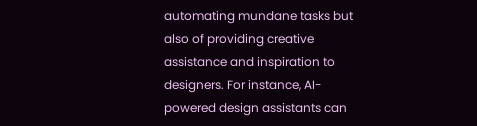automating mundane tasks but also of providing creative assistance and inspiration to designers. For instance, AI-powered design assistants can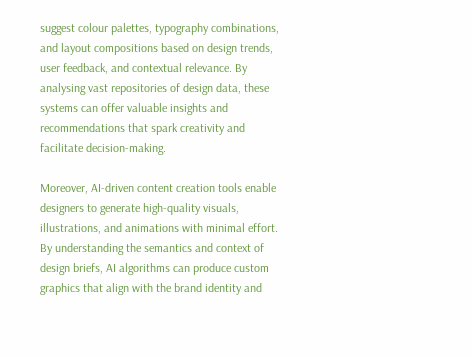suggest colour palettes, typography combinations, and layout compositions based on design trends, user feedback, and contextual relevance. By analysing vast repositories of design data, these systems can offer valuable insights and recommendations that spark creativity and facilitate decision-making.

Moreover, AI-driven content creation tools enable designers to generate high-quality visuals, illustrations, and animations with minimal effort. By understanding the semantics and context of design briefs, AI algorithms can produce custom graphics that align with the brand identity and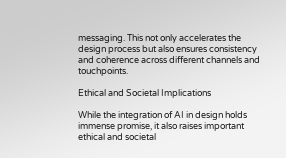messaging. This not only accelerates the design process but also ensures consistency and coherence across different channels and touchpoints.

Ethical and Societal Implications

While the integration of AI in design holds immense promise, it also raises important ethical and societal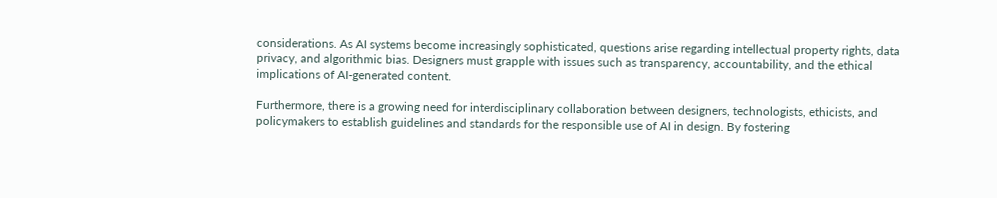considerations. As AI systems become increasingly sophisticated, questions arise regarding intellectual property rights, data privacy, and algorithmic bias. Designers must grapple with issues such as transparency, accountability, and the ethical implications of AI-generated content.

Furthermore, there is a growing need for interdisciplinary collaboration between designers, technologists, ethicists, and policymakers to establish guidelines and standards for the responsible use of AI in design. By fostering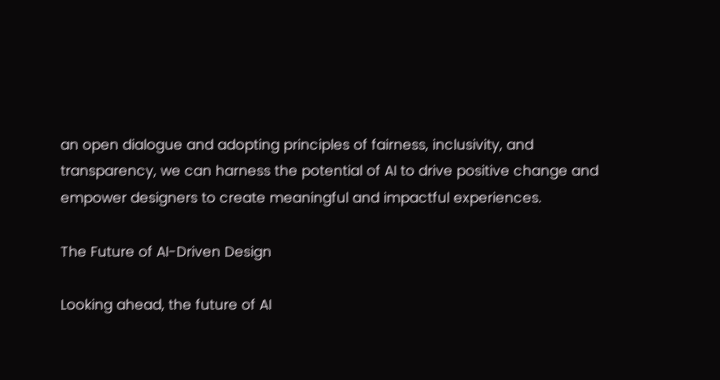an open dialogue and adopting principles of fairness, inclusivity, and transparency, we can harness the potential of AI to drive positive change and empower designers to create meaningful and impactful experiences.

The Future of AI-Driven Design

Looking ahead, the future of AI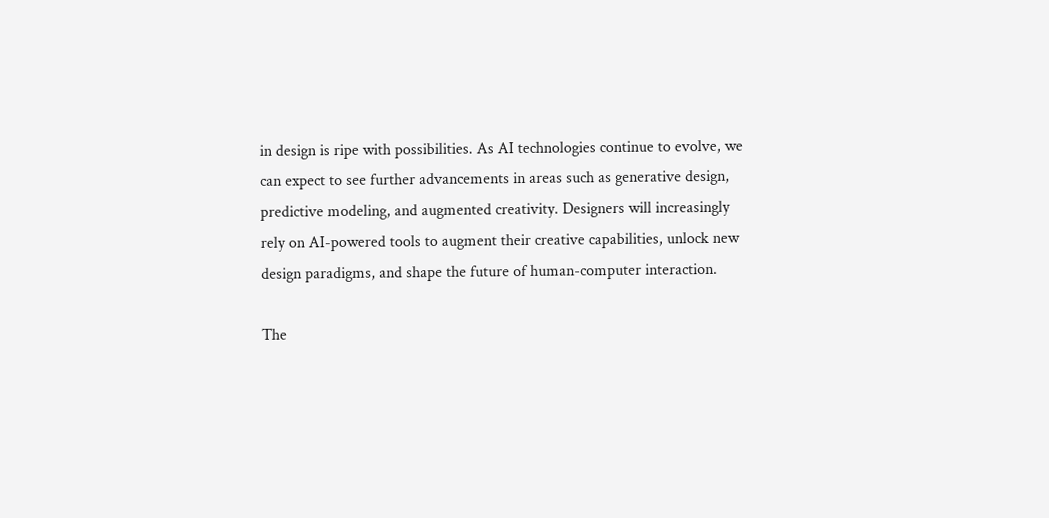in design is ripe with possibilities. As AI technologies continue to evolve, we can expect to see further advancements in areas such as generative design, predictive modeling, and augmented creativity. Designers will increasingly rely on AI-powered tools to augment their creative capabilities, unlock new design paradigms, and shape the future of human-computer interaction.

The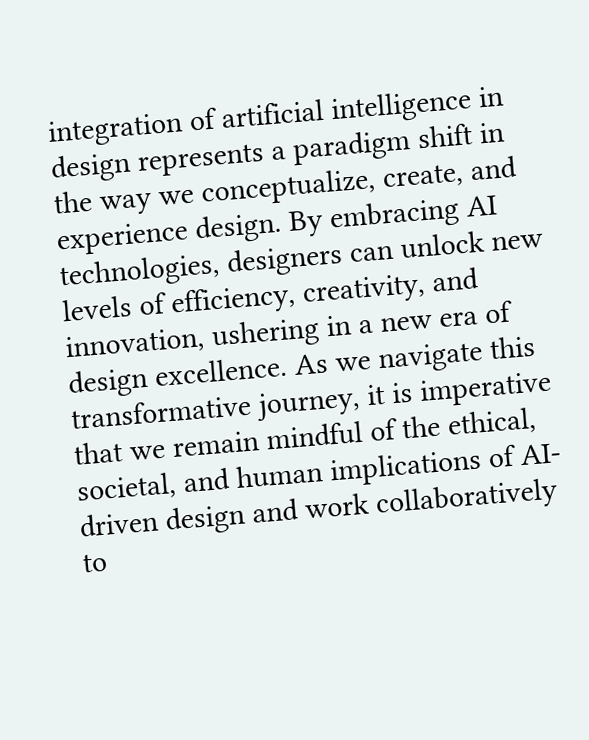integration of artificial intelligence in design represents a paradigm shift in the way we conceptualize, create, and experience design. By embracing AI technologies, designers can unlock new levels of efficiency, creativity, and innovation, ushering in a new era of design excellence. As we navigate this transformative journey, it is imperative that we remain mindful of the ethical, societal, and human implications of AI-driven design and work collaboratively to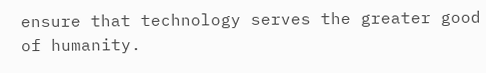ensure that technology serves the greater good of humanity.